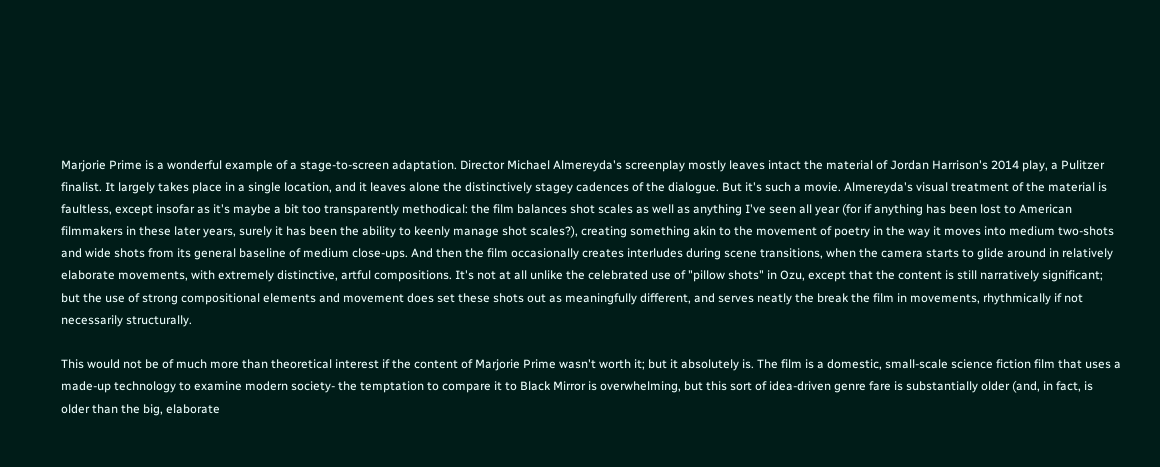Marjorie Prime is a wonderful example of a stage-to-screen adaptation. Director Michael Almereyda's screenplay mostly leaves intact the material of Jordan Harrison's 2014 play, a Pulitzer finalist. It largely takes place in a single location, and it leaves alone the distinctively stagey cadences of the dialogue. But it's such a movie. Almereyda's visual treatment of the material is faultless, except insofar as it's maybe a bit too transparently methodical: the film balances shot scales as well as anything I've seen all year (for if anything has been lost to American filmmakers in these later years, surely it has been the ability to keenly manage shot scales?), creating something akin to the movement of poetry in the way it moves into medium two-shots and wide shots from its general baseline of medium close-ups. And then the film occasionally creates interludes during scene transitions, when the camera starts to glide around in relatively elaborate movements, with extremely distinctive, artful compositions. It's not at all unlike the celebrated use of "pillow shots" in Ozu, except that the content is still narratively significant; but the use of strong compositional elements and movement does set these shots out as meaningfully different, and serves neatly the break the film in movements, rhythmically if not necessarily structurally.

This would not be of much more than theoretical interest if the content of Marjorie Prime wasn't worth it; but it absolutely is. The film is a domestic, small-scale science fiction film that uses a made-up technology to examine modern society- the temptation to compare it to Black Mirror is overwhelming, but this sort of idea-driven genre fare is substantially older (and, in fact, is older than the big, elaborate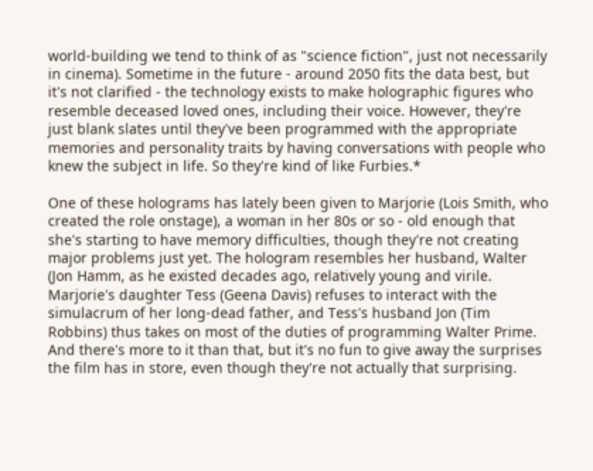world-building we tend to think of as "science fiction", just not necessarily in cinema). Sometime in the future - around 2050 fits the data best, but it's not clarified - the technology exists to make holographic figures who resemble deceased loved ones, including their voice. However, they're just blank slates until they've been programmed with the appropriate memories and personality traits by having conversations with people who knew the subject in life. So they're kind of like Furbies.*

One of these holograms has lately been given to Marjorie (Lois Smith, who created the role onstage), a woman in her 80s or so - old enough that she's starting to have memory difficulties, though they're not creating major problems just yet. The hologram resembles her husband, Walter (Jon Hamm, as he existed decades ago, relatively young and virile. Marjorie's daughter Tess (Geena Davis) refuses to interact with the simulacrum of her long-dead father, and Tess's husband Jon (Tim Robbins) thus takes on most of the duties of programming Walter Prime. And there's more to it than that, but it's no fun to give away the surprises the film has in store, even though they're not actually that surprising.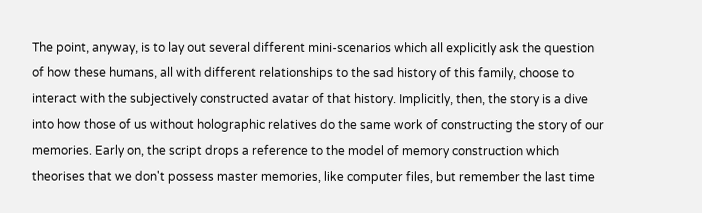The point, anyway, is to lay out several different mini-scenarios which all explicitly ask the question of how these humans, all with different relationships to the sad history of this family, choose to interact with the subjectively constructed avatar of that history. Implicitly, then, the story is a dive into how those of us without holographic relatives do the same work of constructing the story of our memories. Early on, the script drops a reference to the model of memory construction which theorises that we don't possess master memories, like computer files, but remember the last time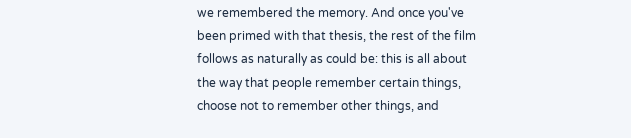we remembered the memory. And once you've been primed with that thesis, the rest of the film follows as naturally as could be: this is all about the way that people remember certain things, choose not to remember other things, and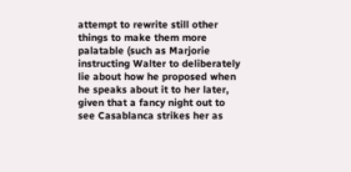attempt to rewrite still other things to make them more palatable (such as Marjorie instructing Walter to deliberately lie about how he proposed when he speaks about it to her later, given that a fancy night out to see Casablanca strikes her as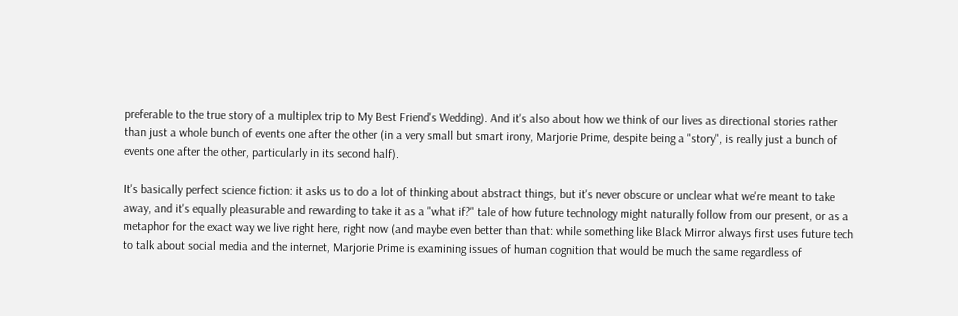preferable to the true story of a multiplex trip to My Best Friend's Wedding). And it's also about how we think of our lives as directional stories rather than just a whole bunch of events one after the other (in a very small but smart irony, Marjorie Prime, despite being a "story", is really just a bunch of events one after the other, particularly in its second half).

It's basically perfect science fiction: it asks us to do a lot of thinking about abstract things, but it's never obscure or unclear what we're meant to take away, and it's equally pleasurable and rewarding to take it as a "what if?" tale of how future technology might naturally follow from our present, or as a metaphor for the exact way we live right here, right now (and maybe even better than that: while something like Black Mirror always first uses future tech to talk about social media and the internet, Marjorie Prime is examining issues of human cognition that would be much the same regardless of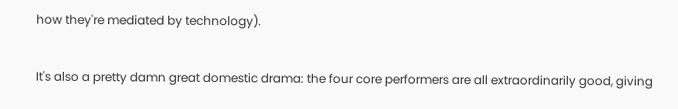how they're mediated by technology).

It's also a pretty damn great domestic drama: the four core performers are all extraordinarily good, giving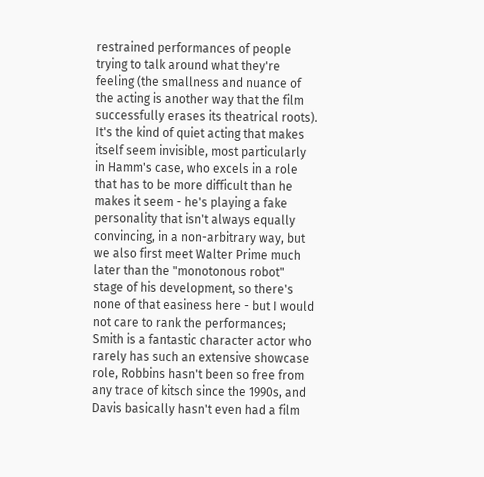restrained performances of people trying to talk around what they're feeling (the smallness and nuance of the acting is another way that the film successfully erases its theatrical roots). It's the kind of quiet acting that makes itself seem invisible, most particularly in Hamm's case, who excels in a role that has to be more difficult than he makes it seem - he's playing a fake personality that isn't always equally convincing, in a non-arbitrary way, but we also first meet Walter Prime much later than the "monotonous robot" stage of his development, so there's none of that easiness here - but I would not care to rank the performances; Smith is a fantastic character actor who rarely has such an extensive showcase role, Robbins hasn't been so free from any trace of kitsch since the 1990s, and Davis basically hasn't even had a film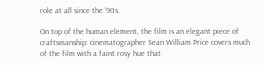role at all since the '90s.

On top of the human element, the film is an elegant piece of craftsmanship: cinematographer Sean William Price covers much of the film with a faint rosy hue that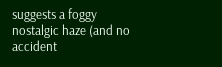suggests a foggy nostalgic haze (and no accident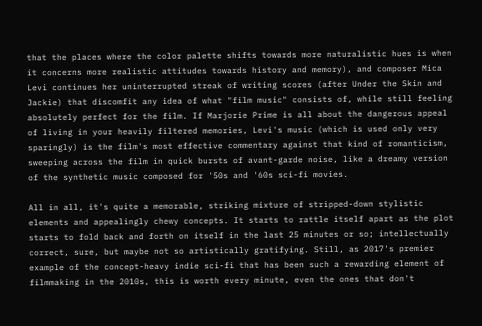that the places where the color palette shifts towards more naturalistic hues is when it concerns more realistic attitudes towards history and memory), and composer Mica Levi continues her uninterrupted streak of writing scores (after Under the Skin and Jackie) that discomfit any idea of what "film music" consists of, while still feeling absolutely perfect for the film. If Marjorie Prime is all about the dangerous appeal of living in your heavily filtered memories, Levi's music (which is used only very sparingly) is the film's most effective commentary against that kind of romanticism, sweeping across the film in quick bursts of avant-garde noise, like a dreamy version of the synthetic music composed for '50s and '60s sci-fi movies.

All in all, it's quite a memorable, striking mixture of stripped-down stylistic elements and appealingly chewy concepts. It starts to rattle itself apart as the plot starts to fold back and forth on itself in the last 25 minutes or so; intellectually correct, sure, but maybe not so artistically gratifying. Still, as 2017's premier example of the concept-heavy indie sci-fi that has been such a rewarding element of filmmaking in the 2010s, this is worth every minute, even the ones that don't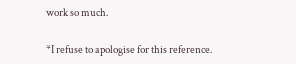work so much.

*I refuse to apologise for this reference.